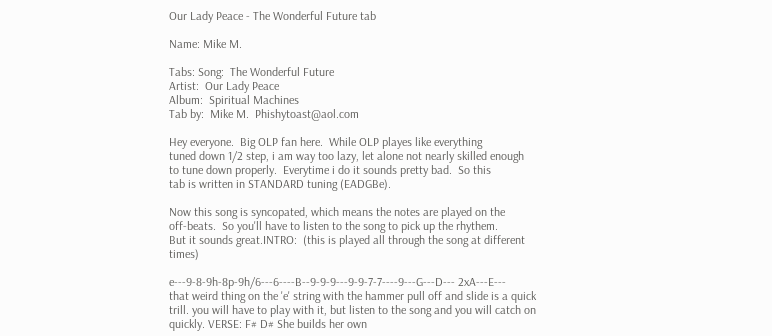Our Lady Peace - The Wonderful Future tab

Name: Mike M.

Tabs: Song:  The Wonderful Future
Artist:  Our Lady Peace
Album:  Spiritual Machines
Tab by:  Mike M.  Phishytoast@aol.com

Hey everyone.  Big OLP fan here.  While OLP playes like everything
tuned down 1/2 step, i am way too lazy, let alone not nearly skilled enough
to tune down properly.  Everytime i do it sounds pretty bad.  So this
tab is written in STANDARD tuning (EADGBe).

Now this song is syncopated, which means the notes are played on the
off-beats.  So you'll have to listen to the song to pick up the rhythem.
But it sounds great.INTRO:  (this is played all through the song at different times)

e---9-8-9h-8p-9h/6---6----B--9-9-9---9-9-7-7----9---G---D--- 2xA---E---
that weird thing on the 'e' string with the hammer pull off and slide is a quick trill. you will have to play with it, but listen to the song and you will catch on quickly. VERSE: F# D# She builds her own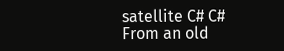satellite C# C# From an old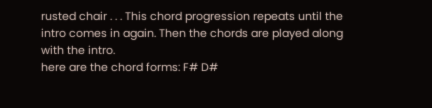rusted chair . . . This chord progression repeats until the intro comes in again. Then the chords are played along with the intro.
here are the chord forms: F# D#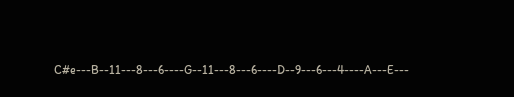C#e---B--11---8---6----G--11---8---6----D--9---6---4----A---E---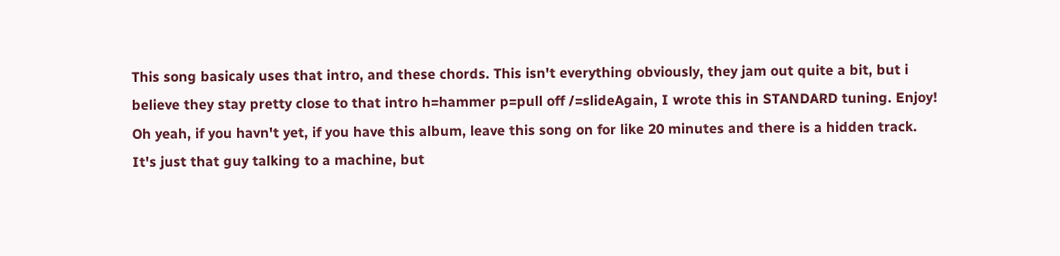This song basicaly uses that intro, and these chords. This isn't everything obviously, they jam out quite a bit, but i believe they stay pretty close to that intro h=hammer p=pull off /=slideAgain, I wrote this in STANDARD tuning. Enjoy! Oh yeah, if you havn't yet, if you have this album, leave this song on for like 20 minutes and there is a hidden track. It's just that guy talking to a machine, but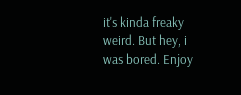it's kinda freaky weird. But hey, i was bored. Enjoy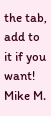the tab, add to it if you want! Mike M.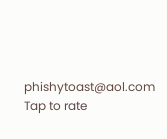phishytoast@aol.com
Tap to rate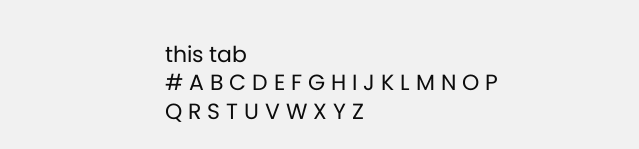this tab
# A B C D E F G H I J K L M N O P Q R S T U V W X Y Z